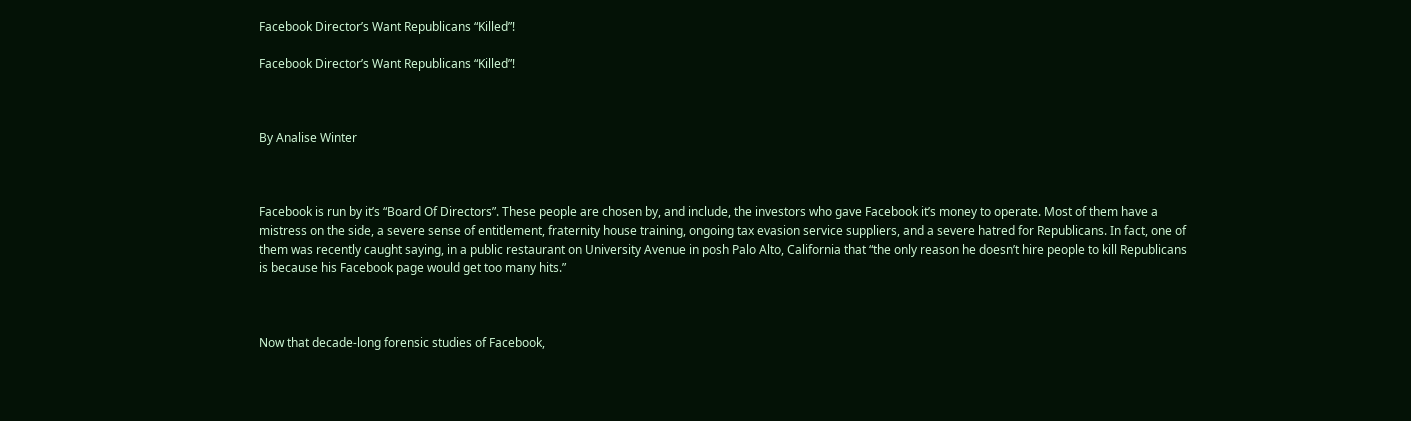Facebook Director’s Want Republicans “Killed”!

Facebook Director’s Want Republicans “Killed”!



By Analise Winter



Facebook is run by it’s “Board Of Directors”. These people are chosen by, and include, the investors who gave Facebook it’s money to operate. Most of them have a mistress on the side, a severe sense of entitlement, fraternity house training, ongoing tax evasion service suppliers, and a severe hatred for Republicans. In fact, one of them was recently caught saying, in a public restaurant on University Avenue in posh Palo Alto, California that “the only reason he doesn’t hire people to kill Republicans is because his Facebook page would get too many hits.”



Now that decade-long forensic studies of Facebook,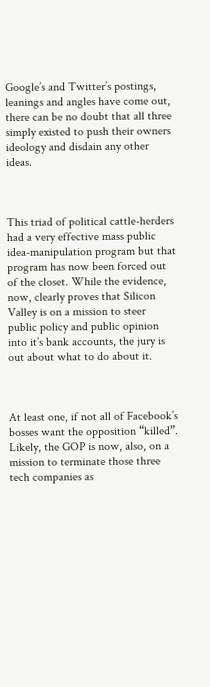Google’s and Twitter’s postings, leanings and angles have come out, there can be no doubt that all three simply existed to push their owners ideology and disdain any other ideas.



This triad of political cattle-herders had a very effective mass public idea-manipulation program but that program has now been forced out of the closet. While the evidence, now, clearly proves that Silicon Valley is on a mission to steer public policy and public opinion into it’s bank accounts, the jury is out about what to do about it.



At least one, if not all of Facebook’s bosses want the opposition “killed”. Likely, the GOP is now, also, on a mission to terminate those three tech companies as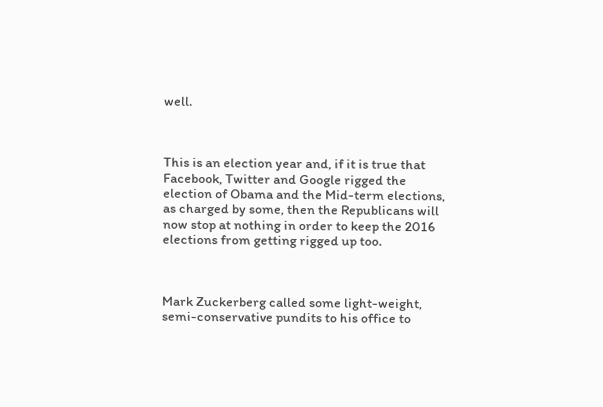well.



This is an election year and, if it is true that Facebook, Twitter and Google rigged the election of Obama and the Mid-term elections, as charged by some, then the Republicans will now stop at nothing in order to keep the 2016 elections from getting rigged up too.



Mark Zuckerberg called some light-weight, semi-conservative pundits to his office to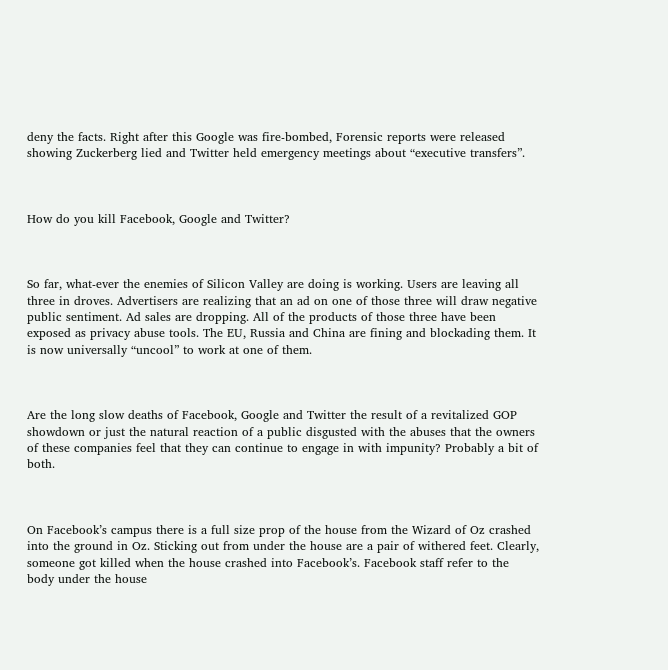deny the facts. Right after this Google was fire-bombed, Forensic reports were released showing Zuckerberg lied and Twitter held emergency meetings about “executive transfers”.



How do you kill Facebook, Google and Twitter?



So far, what-ever the enemies of Silicon Valley are doing is working. Users are leaving all three in droves. Advertisers are realizing that an ad on one of those three will draw negative public sentiment. Ad sales are dropping. All of the products of those three have been exposed as privacy abuse tools. The EU, Russia and China are fining and blockading them. It is now universally “uncool” to work at one of them.



Are the long slow deaths of Facebook, Google and Twitter the result of a revitalized GOP showdown or just the natural reaction of a public disgusted with the abuses that the owners of these companies feel that they can continue to engage in with impunity? Probably a bit of both.



On Facebook’s campus there is a full size prop of the house from the Wizard of Oz crashed into the ground in Oz. Sticking out from under the house are a pair of withered feet. Clearly, someone got killed when the house crashed into Facebook’s. Facebook staff refer to the body under the house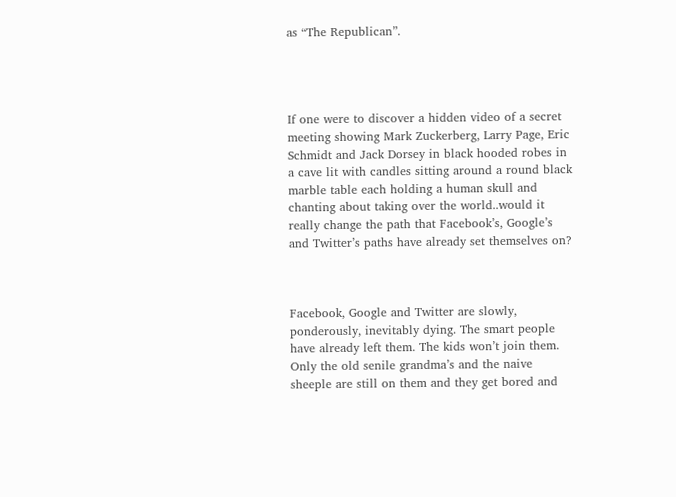as “The Republican”.




If one were to discover a hidden video of a secret meeting showing Mark Zuckerberg, Larry Page, Eric Schmidt and Jack Dorsey in black hooded robes in a cave lit with candles sitting around a round black marble table each holding a human skull and chanting about taking over the world..would it really change the path that Facebook’s, Google’s and Twitter’s paths have already set themselves on?



Facebook, Google and Twitter are slowly, ponderously, inevitably dying. The smart people have already left them. The kids won’t join them. Only the old senile grandma’s and the naive sheeple are still on them and they get bored and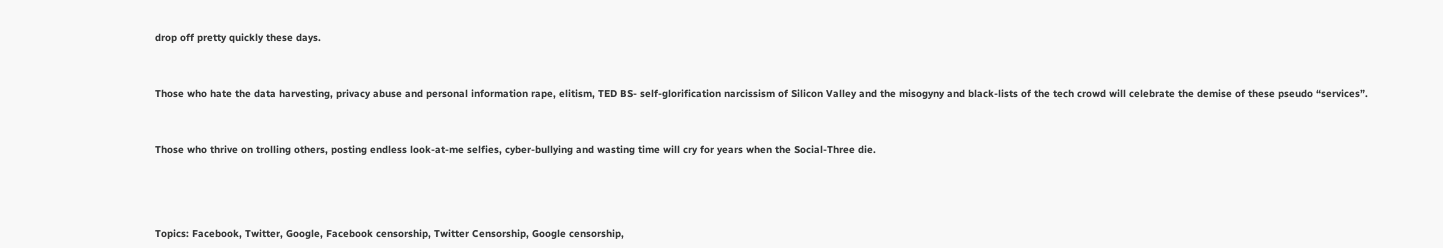drop off pretty quickly these days.



Those who hate the data harvesting, privacy abuse and personal information rape, elitism, TED BS- self-glorification narcissism of Silicon Valley and the misogyny and black-lists of the tech crowd will celebrate the demise of these pseudo “services”.



Those who thrive on trolling others, posting endless look-at-me selfies, cyber-bullying and wasting time will cry for years when the Social-Three die.





Topics: Facebook, Twitter, Google, Facebook censorship, Twitter Censorship, Google censorship,